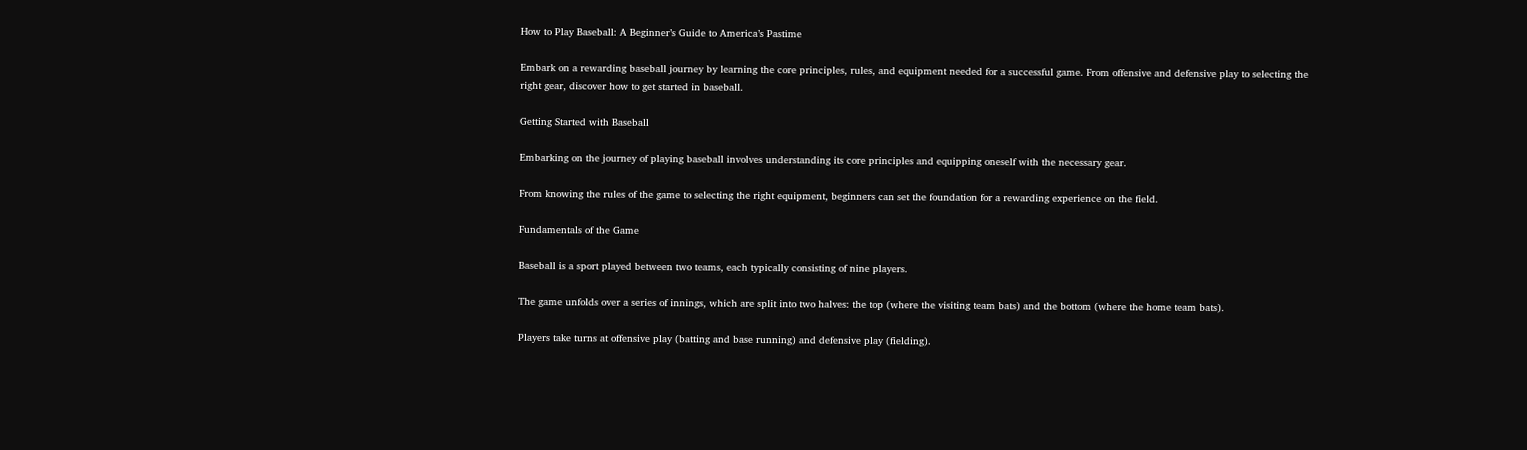How to Play Baseball: A Beginner’s Guide to America’s Pastime

Embark on a rewarding baseball journey by learning the core principles, rules, and equipment needed for a successful game. From offensive and defensive play to selecting the right gear, discover how to get started in baseball.

Getting Started with Baseball

Embarking on the journey of playing baseball involves understanding its core principles and equipping oneself with the necessary gear.

From knowing the rules of the game to selecting the right equipment, beginners can set the foundation for a rewarding experience on the field.

Fundamentals of the Game

Baseball is a sport played between two teams, each typically consisting of nine players.

The game unfolds over a series of innings, which are split into two halves: the top (where the visiting team bats) and the bottom (where the home team bats).

Players take turns at offensive play (batting and base running) and defensive play (fielding).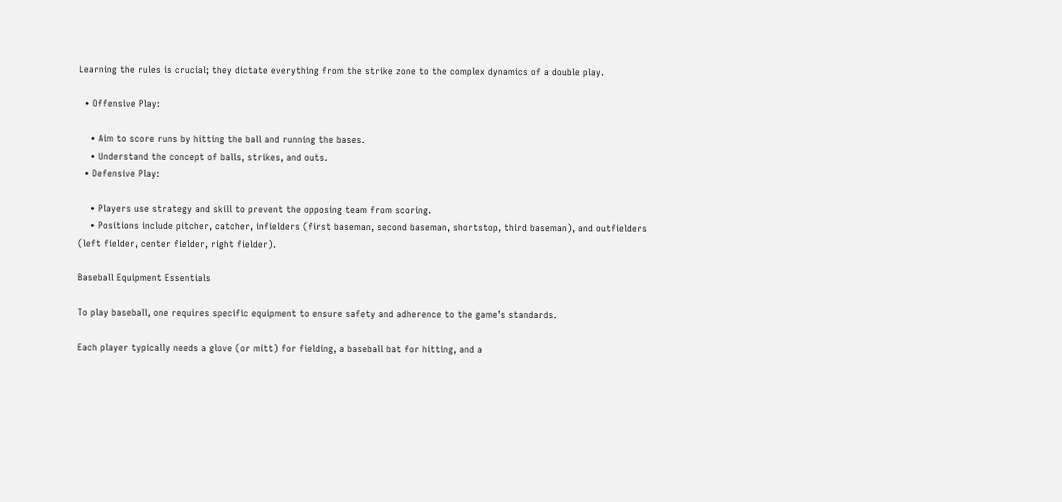Learning the rules is crucial; they dictate everything from the strike zone to the complex dynamics of a double play.

  • Offensive Play:

    • Aim to score runs by hitting the ball and running the bases.
    • Understand the concept of balls, strikes, and outs.
  • Defensive Play:

    • Players use strategy and skill to prevent the opposing team from scoring.
    • Positions include pitcher, catcher, infielders (first baseman, second baseman, shortstop, third baseman), and outfielders (left fielder, center fielder, right fielder).

Baseball Equipment Essentials

To play baseball, one requires specific equipment to ensure safety and adherence to the game’s standards.

Each player typically needs a glove (or mitt) for fielding, a baseball bat for hitting, and a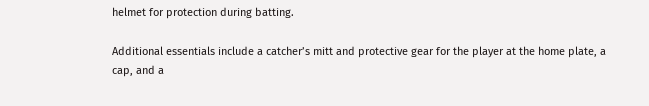helmet for protection during batting.

Additional essentials include a catcher’s mitt and protective gear for the player at the home plate, a cap, and a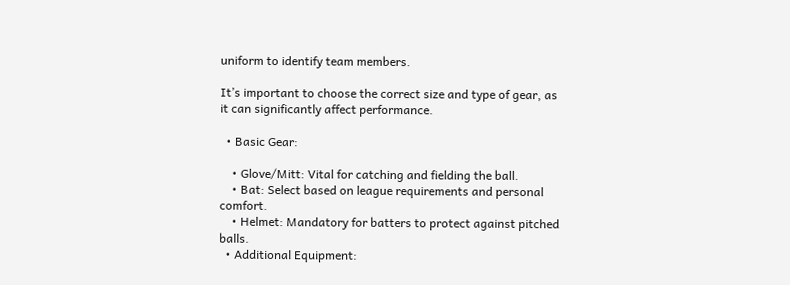uniform to identify team members.

It’s important to choose the correct size and type of gear, as it can significantly affect performance.

  • Basic Gear:

    • Glove/Mitt: Vital for catching and fielding the ball.
    • Bat: Select based on league requirements and personal comfort.
    • Helmet: Mandatory for batters to protect against pitched balls.
  • Additional Equipment: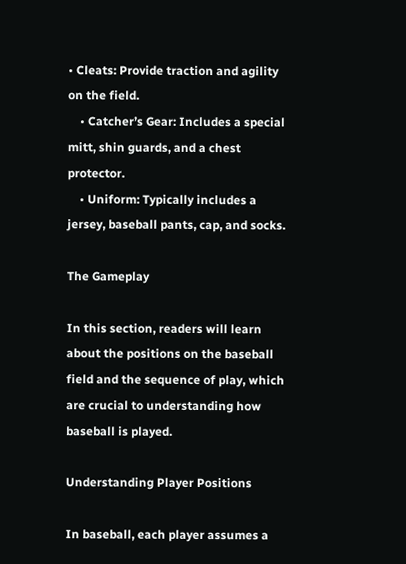• Cleats: Provide traction and agility on the field.
    • Catcher’s Gear: Includes a special mitt, shin guards, and a chest protector.
    • Uniform: Typically includes a jersey, baseball pants, cap, and socks.

The Gameplay

In this section, readers will learn about the positions on the baseball field and the sequence of play, which are crucial to understanding how baseball is played.

Understanding Player Positions

In baseball, each player assumes a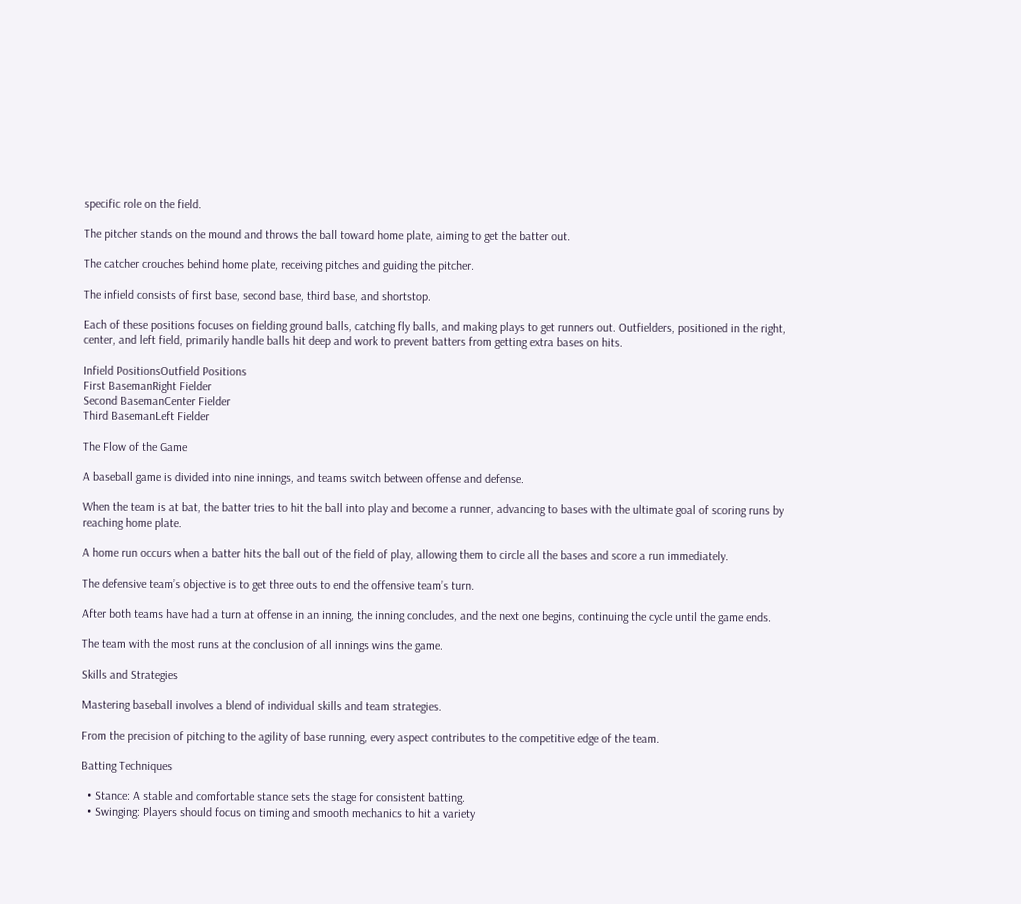specific role on the field.

The pitcher stands on the mound and throws the ball toward home plate, aiming to get the batter out.

The catcher crouches behind home plate, receiving pitches and guiding the pitcher.

The infield consists of first base, second base, third base, and shortstop.

Each of these positions focuses on fielding ground balls, catching fly balls, and making plays to get runners out. Outfielders, positioned in the right, center, and left field, primarily handle balls hit deep and work to prevent batters from getting extra bases on hits.

Infield PositionsOutfield Positions
First BasemanRight Fielder
Second BasemanCenter Fielder
Third BasemanLeft Fielder

The Flow of the Game

A baseball game is divided into nine innings, and teams switch between offense and defense.

When the team is at bat, the batter tries to hit the ball into play and become a runner, advancing to bases with the ultimate goal of scoring runs by reaching home plate.

A home run occurs when a batter hits the ball out of the field of play, allowing them to circle all the bases and score a run immediately.

The defensive team’s objective is to get three outs to end the offensive team’s turn.

After both teams have had a turn at offense in an inning, the inning concludes, and the next one begins, continuing the cycle until the game ends.

The team with the most runs at the conclusion of all innings wins the game.

Skills and Strategies

Mastering baseball involves a blend of individual skills and team strategies.

From the precision of pitching to the agility of base running, every aspect contributes to the competitive edge of the team.

Batting Techniques

  • Stance: A stable and comfortable stance sets the stage for consistent batting.
  • Swinging: Players should focus on timing and smooth mechanics to hit a variety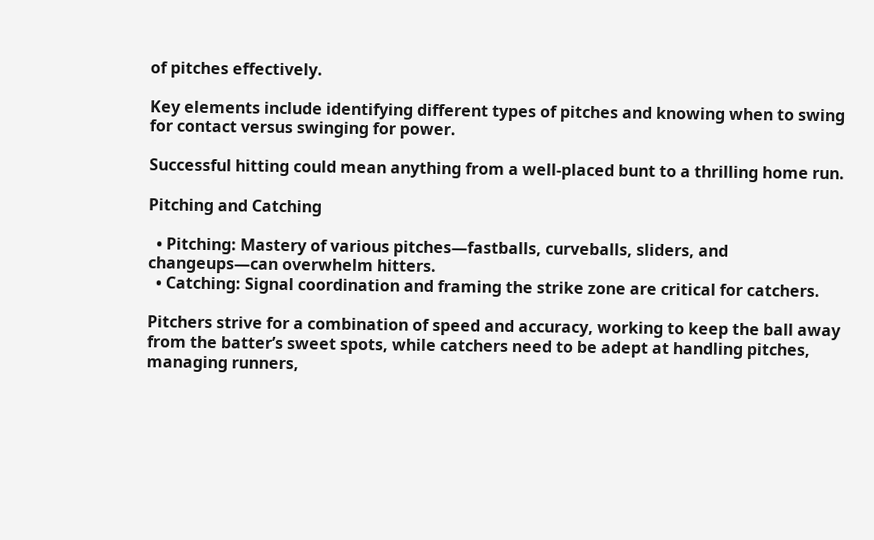of pitches effectively.

Key elements include identifying different types of pitches and knowing when to swing for contact versus swinging for power.

Successful hitting could mean anything from a well-placed bunt to a thrilling home run.

Pitching and Catching

  • Pitching: Mastery of various pitches—fastballs, curveballs, sliders, and changeups—can overwhelm hitters.
  • Catching: Signal coordination and framing the strike zone are critical for catchers.

Pitchers strive for a combination of speed and accuracy, working to keep the ball away from the batter’s sweet spots, while catchers need to be adept at handling pitches, managing runners,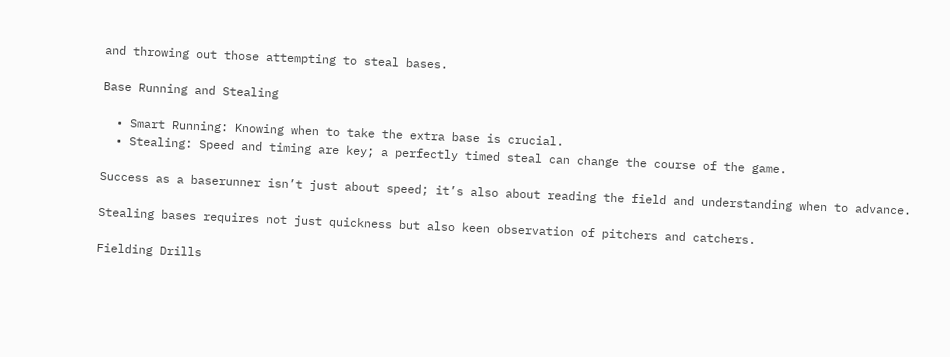and throwing out those attempting to steal bases.

Base Running and Stealing

  • Smart Running: Knowing when to take the extra base is crucial.
  • Stealing: Speed and timing are key; a perfectly timed steal can change the course of the game.

Success as a baserunner isn’t just about speed; it’s also about reading the field and understanding when to advance.

Stealing bases requires not just quickness but also keen observation of pitchers and catchers.

Fielding Drills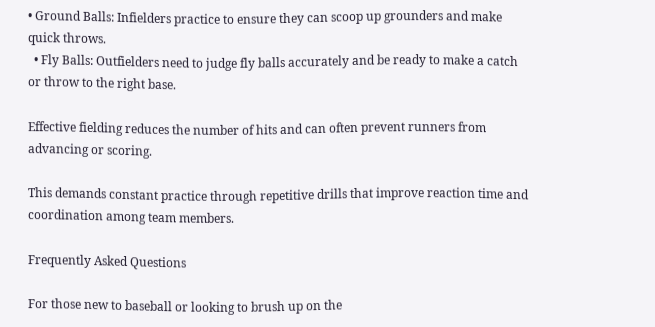• Ground Balls: Infielders practice to ensure they can scoop up grounders and make quick throws.
  • Fly Balls: Outfielders need to judge fly balls accurately and be ready to make a catch or throw to the right base.

Effective fielding reduces the number of hits and can often prevent runners from advancing or scoring.

This demands constant practice through repetitive drills that improve reaction time and coordination among team members.

Frequently Asked Questions

For those new to baseball or looking to brush up on the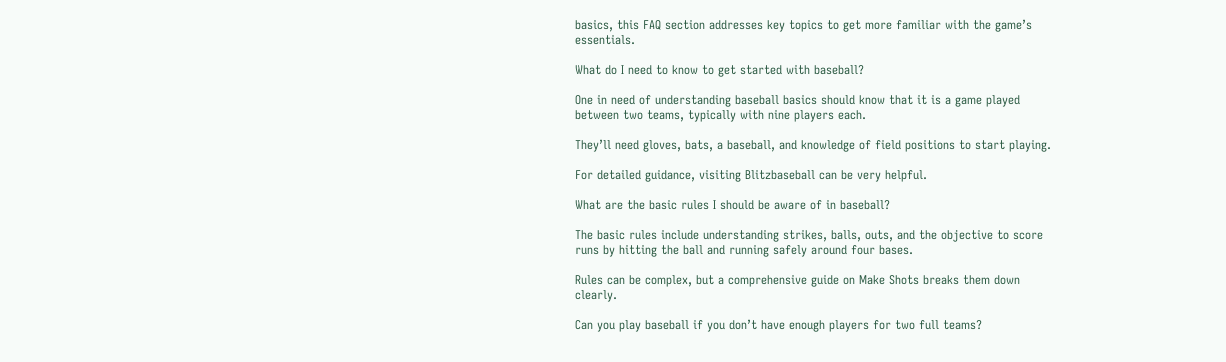basics, this FAQ section addresses key topics to get more familiar with the game’s essentials.

What do I need to know to get started with baseball?

One in need of understanding baseball basics should know that it is a game played between two teams, typically with nine players each.

They’ll need gloves, bats, a baseball, and knowledge of field positions to start playing.

For detailed guidance, visiting Blitzbaseball can be very helpful.

What are the basic rules I should be aware of in baseball?

The basic rules include understanding strikes, balls, outs, and the objective to score runs by hitting the ball and running safely around four bases.

Rules can be complex, but a comprehensive guide on Make Shots breaks them down clearly.

Can you play baseball if you don’t have enough players for two full teams?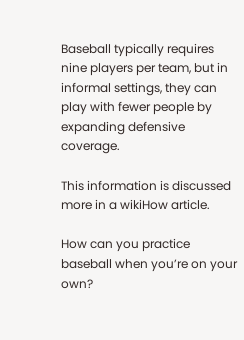Baseball typically requires nine players per team, but in informal settings, they can play with fewer people by expanding defensive coverage.

This information is discussed more in a wikiHow article.

How can you practice baseball when you’re on your own?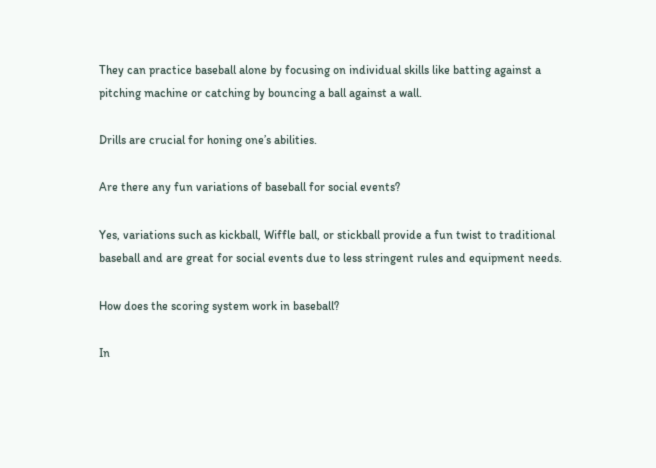They can practice baseball alone by focusing on individual skills like batting against a pitching machine or catching by bouncing a ball against a wall.

Drills are crucial for honing one’s abilities.

Are there any fun variations of baseball for social events?

Yes, variations such as kickball, Wiffle ball, or stickball provide a fun twist to traditional baseball and are great for social events due to less stringent rules and equipment needs.

How does the scoring system work in baseball?

In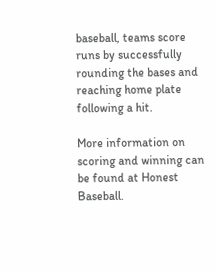baseball, teams score runs by successfully rounding the bases and reaching home plate following a hit.

More information on scoring and winning can be found at Honest Baseball.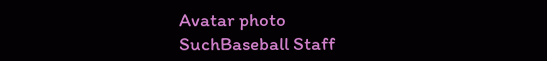Avatar photo
SuchBaseball Staff